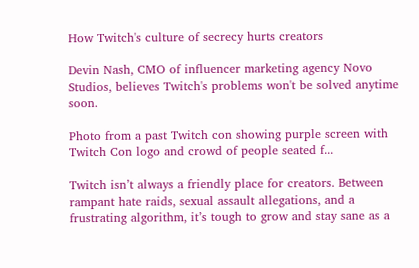How Twitch's culture of secrecy hurts creators

Devin Nash, CMO of influencer marketing agency Novo Studios, believes Twitch's problems won't be solved anytime soon.

Photo from a past Twitch con showing purple screen with Twitch Con logo and crowd of people seated f...

Twitch isn’t always a friendly place for creators. Between rampant hate raids, sexual assault allegations, and a frustrating algorithm, it’s tough to grow and stay sane as a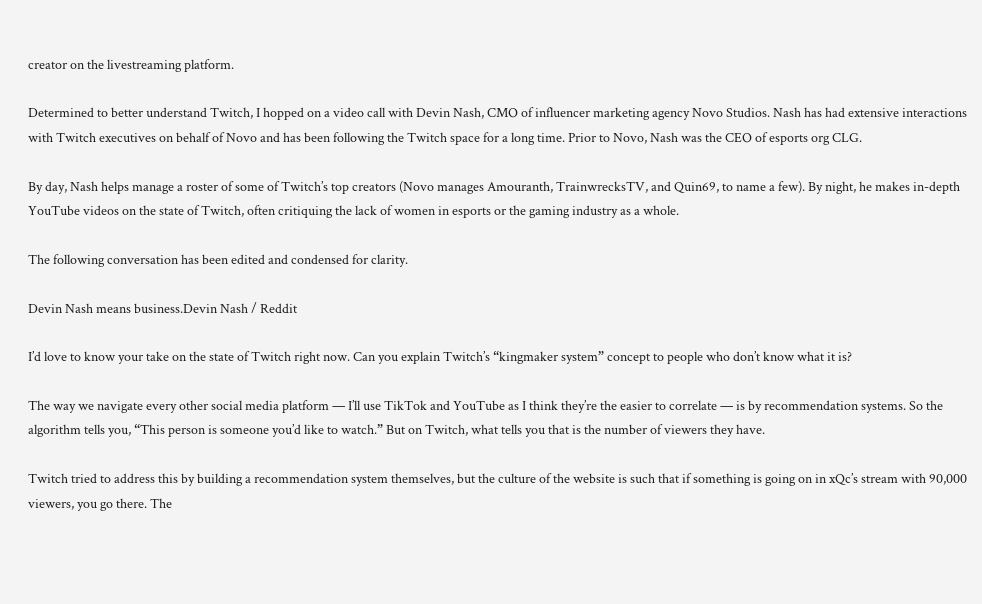creator on the livestreaming platform.

Determined to better understand Twitch, I hopped on a video call with Devin Nash, CMO of influencer marketing agency Novo Studios. Nash has had extensive interactions with Twitch executives on behalf of Novo and has been following the Twitch space for a long time. Prior to Novo, Nash was the CEO of esports org CLG.

By day, Nash helps manage a roster of some of Twitch’s top creators (Novo manages Amouranth, TrainwrecksTV, and Quin69, to name a few). By night, he makes in-depth YouTube videos on the state of Twitch, often critiquing the lack of women in esports or the gaming industry as a whole.

The following conversation has been edited and condensed for clarity.

Devin Nash means business.Devin Nash / Reddit

I’d love to know your take on the state of Twitch right now. Can you explain Twitch’s “kingmaker system” concept to people who don’t know what it is?

The way we navigate every other social media platform — I’ll use TikTok and YouTube as I think they’re the easier to correlate — is by recommendation systems. So the algorithm tells you, “This person is someone you’d like to watch.” But on Twitch, what tells you that is the number of viewers they have.

Twitch tried to address this by building a recommendation system themselves, but the culture of the website is such that if something is going on in xQc’s stream with 90,000 viewers, you go there. The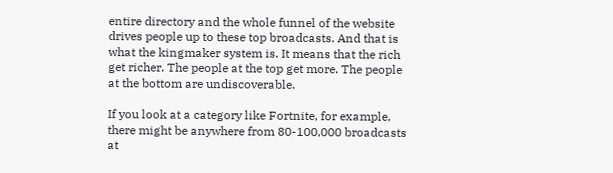entire directory and the whole funnel of the website drives people up to these top broadcasts. And that is what the kingmaker system is. It means that the rich get richer. The people at the top get more. The people at the bottom are undiscoverable.

If you look at a category like Fortnite, for example, there might be anywhere from 80-100,000 broadcasts at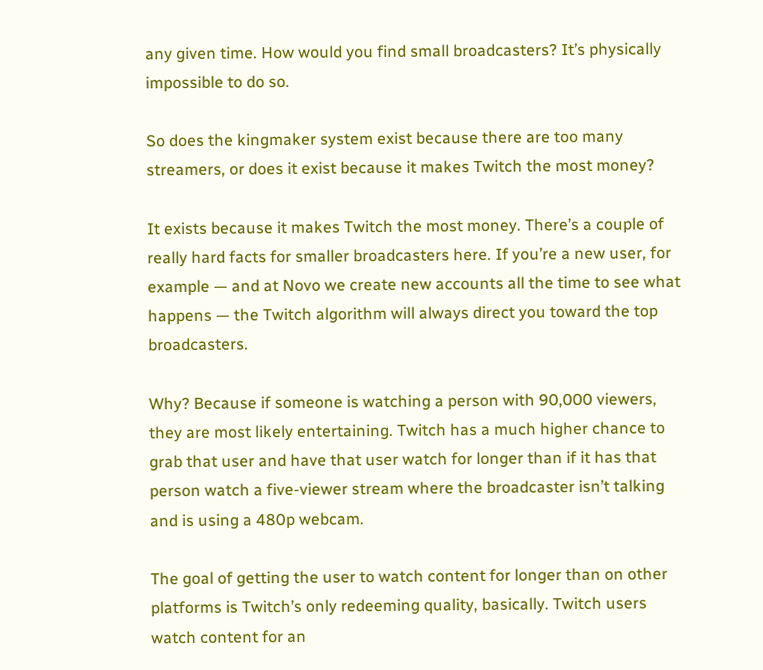any given time. How would you find small broadcasters? It’s physically impossible to do so.

So does the kingmaker system exist because there are too many streamers, or does it exist because it makes Twitch the most money?

It exists because it makes Twitch the most money. There’s a couple of really hard facts for smaller broadcasters here. If you’re a new user, for example — and at Novo we create new accounts all the time to see what happens — the Twitch algorithm will always direct you toward the top broadcasters.

Why? Because if someone is watching a person with 90,000 viewers, they are most likely entertaining. Twitch has a much higher chance to grab that user and have that user watch for longer than if it has that person watch a five-viewer stream where the broadcaster isn’t talking and is using a 480p webcam.

The goal of getting the user to watch content for longer than on other platforms is Twitch’s only redeeming quality, basically. Twitch users watch content for an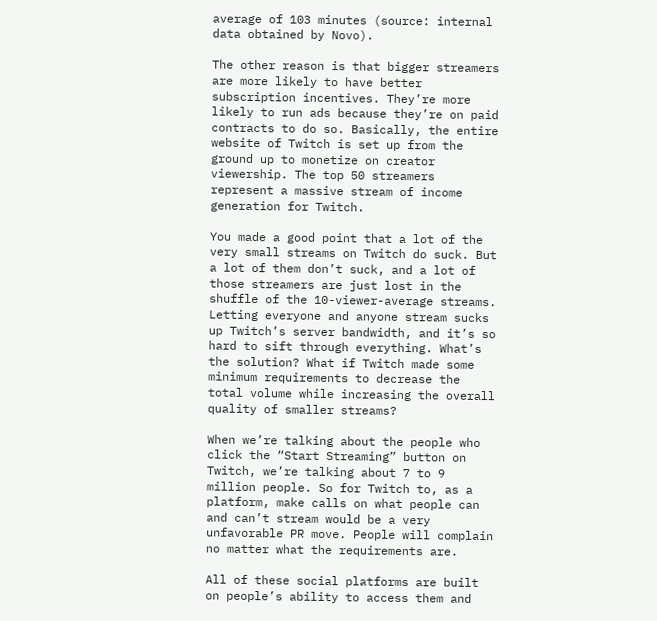average of 103 minutes (source: internal data obtained by Novo).

The other reason is that bigger streamers are more likely to have better subscription incentives. They’re more likely to run ads because they’re on paid contracts to do so. Basically, the entire website of Twitch is set up from the ground up to monetize on creator viewership. The top 50 streamers represent a massive stream of income generation for Twitch.

You made a good point that a lot of the very small streams on Twitch do suck. But a lot of them don’t suck, and a lot of those streamers are just lost in the shuffle of the 10-viewer-average streams. Letting everyone and anyone stream sucks up Twitch’s server bandwidth, and it’s so hard to sift through everything. What’s the solution? What if Twitch made some minimum requirements to decrease the total volume while increasing the overall quality of smaller streams?

When we’re talking about the people who click the “Start Streaming” button on Twitch, we’re talking about 7 to 9 million people. So for Twitch to, as a platform, make calls on what people can and can’t stream would be a very unfavorable PR move. People will complain no matter what the requirements are.

All of these social platforms are built on people’s ability to access them and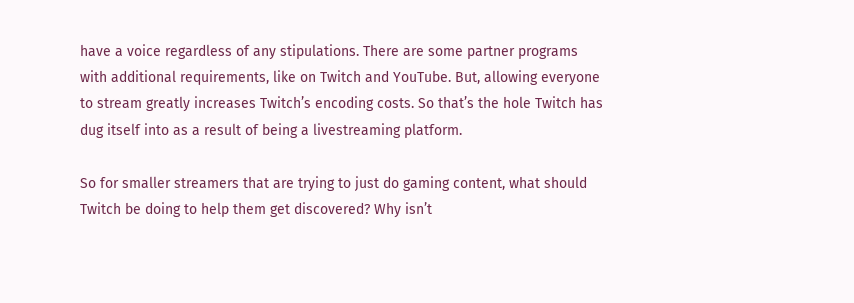have a voice regardless of any stipulations. There are some partner programs with additional requirements, like on Twitch and YouTube. But, allowing everyone to stream greatly increases Twitch’s encoding costs. So that’s the hole Twitch has dug itself into as a result of being a livestreaming platform.

So for smaller streamers that are trying to just do gaming content, what should Twitch be doing to help them get discovered? Why isn’t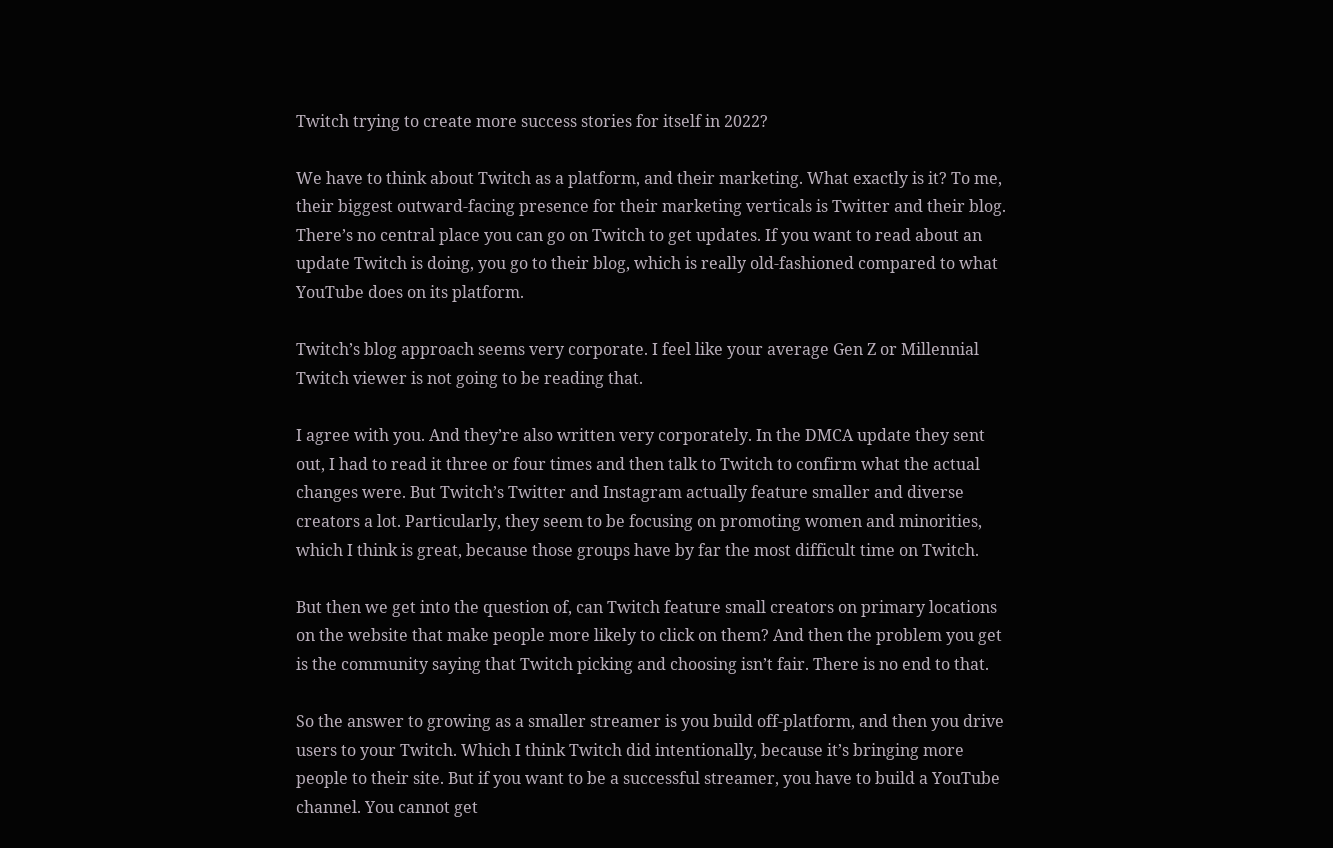Twitch trying to create more success stories for itself in 2022?

We have to think about Twitch as a platform, and their marketing. What exactly is it? To me, their biggest outward-facing presence for their marketing verticals is Twitter and their blog. There’s no central place you can go on Twitch to get updates. If you want to read about an update Twitch is doing, you go to their blog, which is really old-fashioned compared to what YouTube does on its platform.

Twitch’s blog approach seems very corporate. I feel like your average Gen Z or Millennial Twitch viewer is not going to be reading that.

I agree with you. And they’re also written very corporately. In the DMCA update they sent out, I had to read it three or four times and then talk to Twitch to confirm what the actual changes were. But Twitch’s Twitter and Instagram actually feature smaller and diverse creators a lot. Particularly, they seem to be focusing on promoting women and minorities, which I think is great, because those groups have by far the most difficult time on Twitch.

But then we get into the question of, can Twitch feature small creators on primary locations on the website that make people more likely to click on them? And then the problem you get is the community saying that Twitch picking and choosing isn’t fair. There is no end to that.

So the answer to growing as a smaller streamer is you build off-platform, and then you drive users to your Twitch. Which I think Twitch did intentionally, because it’s bringing more people to their site. But if you want to be a successful streamer, you have to build a YouTube channel. You cannot get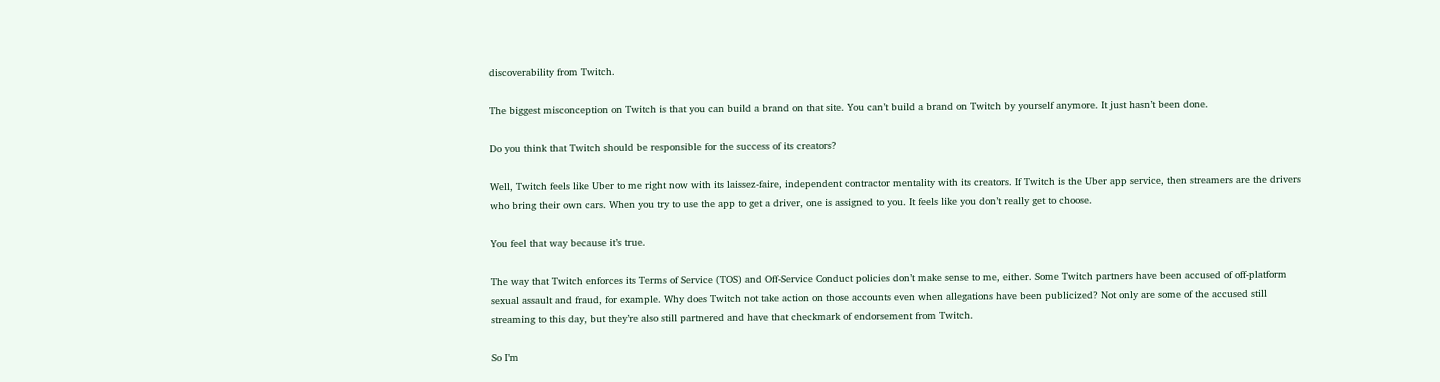discoverability from Twitch.

The biggest misconception on Twitch is that you can build a brand on that site. You can’t build a brand on Twitch by yourself anymore. It just hasn’t been done.

Do you think that Twitch should be responsible for the success of its creators?

Well, Twitch feels like Uber to me right now with its laissez-faire, independent contractor mentality with its creators. If Twitch is the Uber app service, then streamers are the drivers who bring their own cars. When you try to use the app to get a driver, one is assigned to you. It feels like you don’t really get to choose.

You feel that way because it’s true.

The way that Twitch enforces its Terms of Service (TOS) and Off-Service Conduct policies don’t make sense to me, either. Some Twitch partners have been accused of off-platform sexual assault and fraud, for example. Why does Twitch not take action on those accounts even when allegations have been publicized? Not only are some of the accused still streaming to this day, but they’re also still partnered and have that checkmark of endorsement from Twitch.

So I’m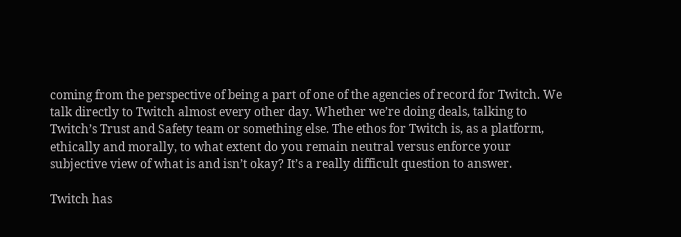coming from the perspective of being a part of one of the agencies of record for Twitch. We talk directly to Twitch almost every other day. Whether we’re doing deals, talking to Twitch’s Trust and Safety team or something else. The ethos for Twitch is, as a platform, ethically and morally, to what extent do you remain neutral versus enforce your subjective view of what is and isn’t okay? It’s a really difficult question to answer.

Twitch has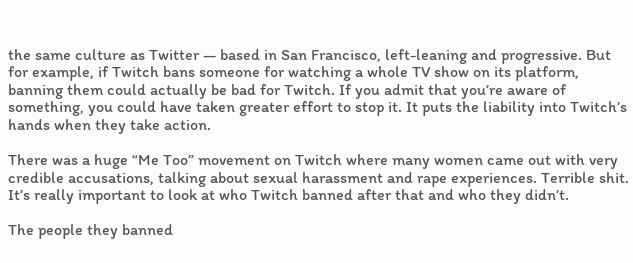the same culture as Twitter — based in San Francisco, left-leaning and progressive. But for example, if Twitch bans someone for watching a whole TV show on its platform, banning them could actually be bad for Twitch. If you admit that you’re aware of something, you could have taken greater effort to stop it. It puts the liability into Twitch’s hands when they take action.

There was a huge “Me Too” movement on Twitch where many women came out with very credible accusations, talking about sexual harassment and rape experiences. Terrible shit. It’s really important to look at who Twitch banned after that and who they didn’t.

The people they banned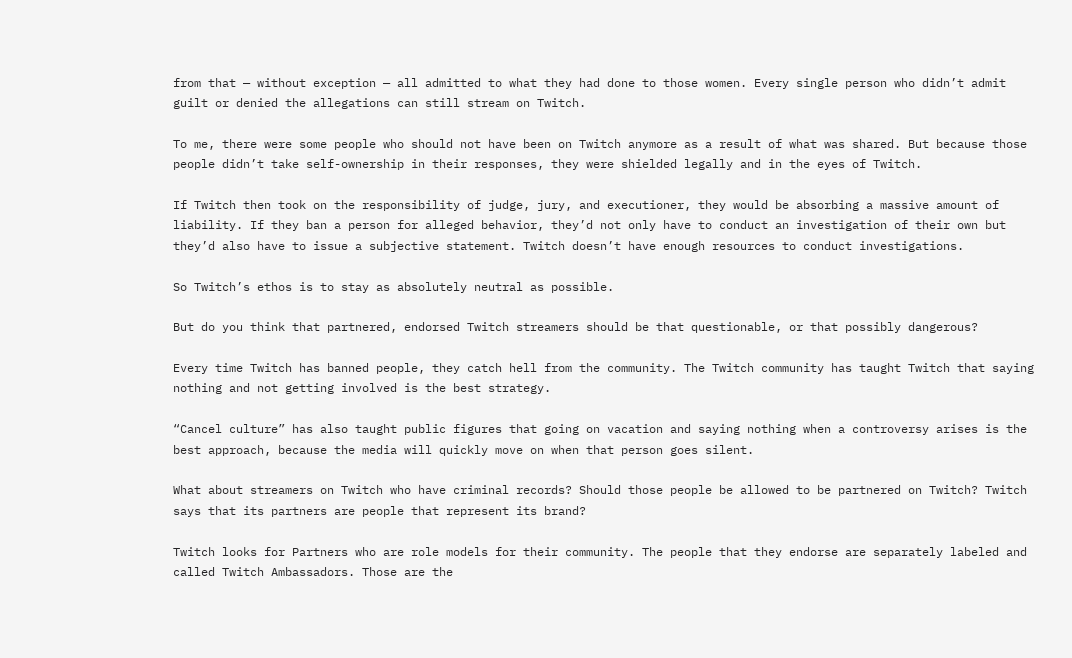from that — without exception — all admitted to what they had done to those women. Every single person who didn’t admit guilt or denied the allegations can still stream on Twitch.

To me, there were some people who should not have been on Twitch anymore as a result of what was shared. But because those people didn’t take self-ownership in their responses, they were shielded legally and in the eyes of Twitch.

If Twitch then took on the responsibility of judge, jury, and executioner, they would be absorbing a massive amount of liability. If they ban a person for alleged behavior, they’d not only have to conduct an investigation of their own but they’d also have to issue a subjective statement. Twitch doesn’t have enough resources to conduct investigations.

So Twitch’s ethos is to stay as absolutely neutral as possible.

But do you think that partnered, endorsed Twitch streamers should be that questionable, or that possibly dangerous?

Every time Twitch has banned people, they catch hell from the community. The Twitch community has taught Twitch that saying nothing and not getting involved is the best strategy.

“Cancel culture” has also taught public figures that going on vacation and saying nothing when a controversy arises is the best approach, because the media will quickly move on when that person goes silent.

What about streamers on Twitch who have criminal records? Should those people be allowed to be partnered on Twitch? Twitch says that its partners are people that represent its brand?

Twitch looks for Partners who are role models for their community. The people that they endorse are separately labeled and called Twitch Ambassadors. Those are the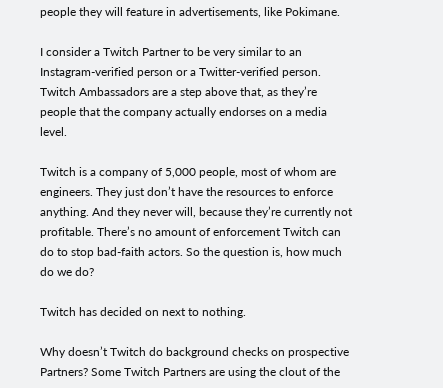people they will feature in advertisements, like Pokimane.

I consider a Twitch Partner to be very similar to an Instagram-verified person or a Twitter-verified person. Twitch Ambassadors are a step above that, as they’re people that the company actually endorses on a media level.

Twitch is a company of 5,000 people, most of whom are engineers. They just don’t have the resources to enforce anything. And they never will, because they’re currently not profitable. There’s no amount of enforcement Twitch can do to stop bad-faith actors. So the question is, how much do we do?

Twitch has decided on next to nothing.

Why doesn’t Twitch do background checks on prospective Partners? Some Twitch Partners are using the clout of the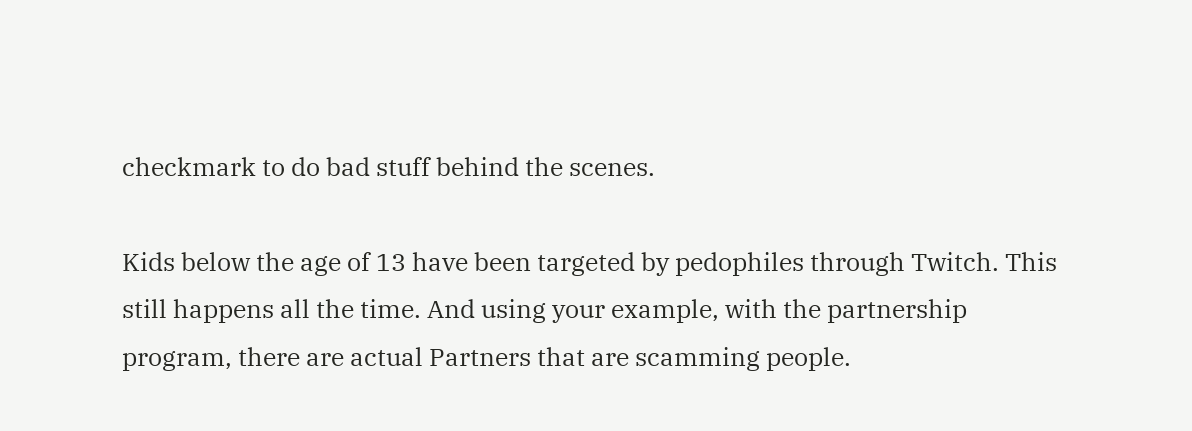checkmark to do bad stuff behind the scenes.

Kids below the age of 13 have been targeted by pedophiles through Twitch. This still happens all the time. And using your example, with the partnership program, there are actual Partners that are scamming people.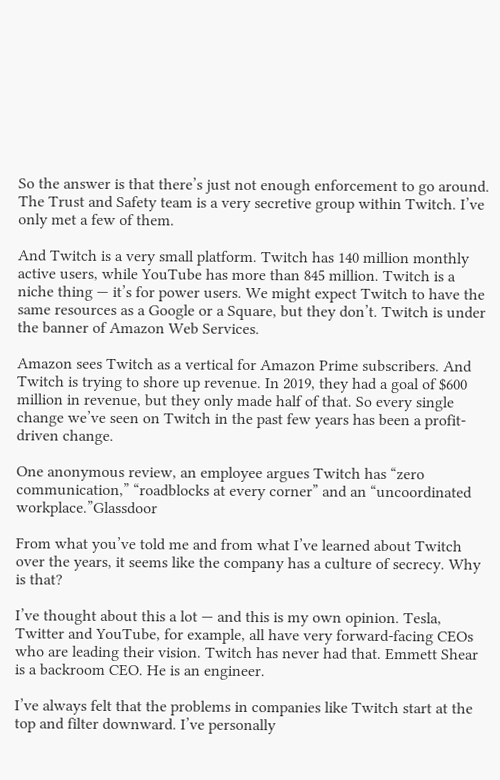So the answer is that there’s just not enough enforcement to go around. The Trust and Safety team is a very secretive group within Twitch. I’ve only met a few of them.

And Twitch is a very small platform. Twitch has 140 million monthly active users, while YouTube has more than 845 million. Twitch is a niche thing — it’s for power users. We might expect Twitch to have the same resources as a Google or a Square, but they don’t. Twitch is under the banner of Amazon Web Services.

Amazon sees Twitch as a vertical for Amazon Prime subscribers. And Twitch is trying to shore up revenue. In 2019, they had a goal of $600 million in revenue, but they only made half of that. So every single change we’ve seen on Twitch in the past few years has been a profit-driven change.

One anonymous review, an employee argues Twitch has “zero communication,” “roadblocks at every corner” and an “uncoordinated workplace.”Glassdoor

From what you’ve told me and from what I’ve learned about Twitch over the years, it seems like the company has a culture of secrecy. Why is that?

I’ve thought about this a lot — and this is my own opinion. Tesla, Twitter and YouTube, for example, all have very forward-facing CEOs who are leading their vision. Twitch has never had that. Emmett Shear is a backroom CEO. He is an engineer.

I’ve always felt that the problems in companies like Twitch start at the top and filter downward. I’ve personally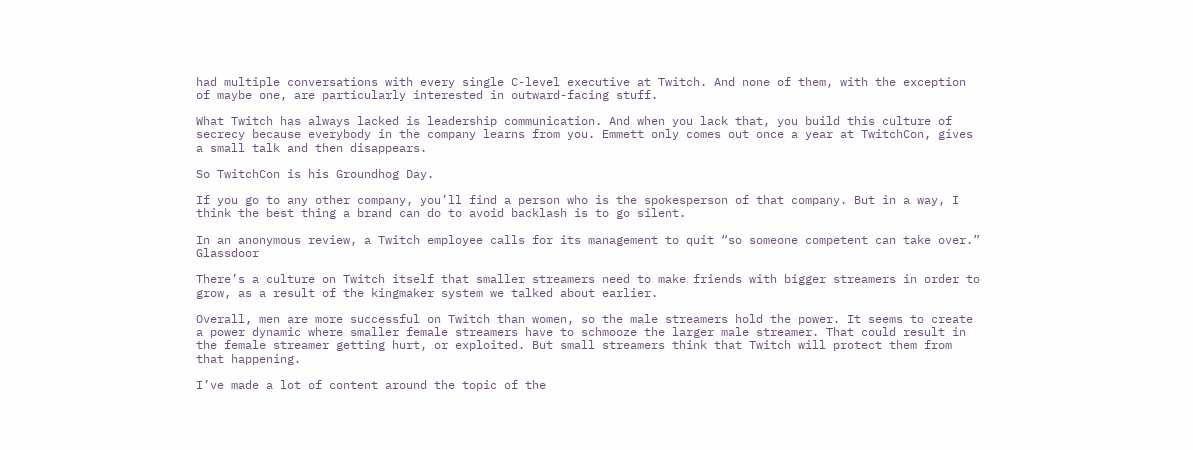had multiple conversations with every single C-level executive at Twitch. And none of them, with the exception of maybe one, are particularly interested in outward-facing stuff.

What Twitch has always lacked is leadership communication. And when you lack that, you build this culture of secrecy because everybody in the company learns from you. Emmett only comes out once a year at TwitchCon, gives a small talk and then disappears.

So TwitchCon is his Groundhog Day.

If you go to any other company, you’ll find a person who is the spokesperson of that company. But in a way, I think the best thing a brand can do to avoid backlash is to go silent.

In an anonymous review, a Twitch employee calls for its management to quit “so someone competent can take over.” Glassdoor

There’s a culture on Twitch itself that smaller streamers need to make friends with bigger streamers in order to grow, as a result of the kingmaker system we talked about earlier.

Overall, men are more successful on Twitch than women, so the male streamers hold the power. It seems to create a power dynamic where smaller female streamers have to schmooze the larger male streamer. That could result in the female streamer getting hurt, or exploited. But small streamers think that Twitch will protect them from that happening.

I’ve made a lot of content around the topic of the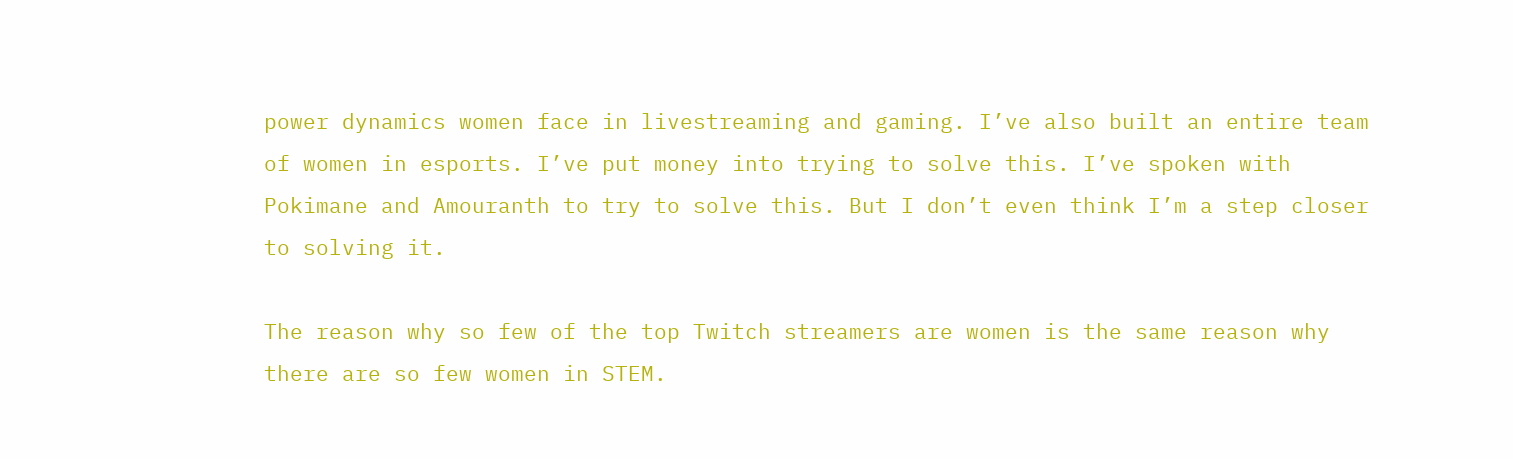power dynamics women face in livestreaming and gaming. I’ve also built an entire team of women in esports. I’ve put money into trying to solve this. I’ve spoken with Pokimane and Amouranth to try to solve this. But I don’t even think I’m a step closer to solving it.

The reason why so few of the top Twitch streamers are women is the same reason why there are so few women in STEM.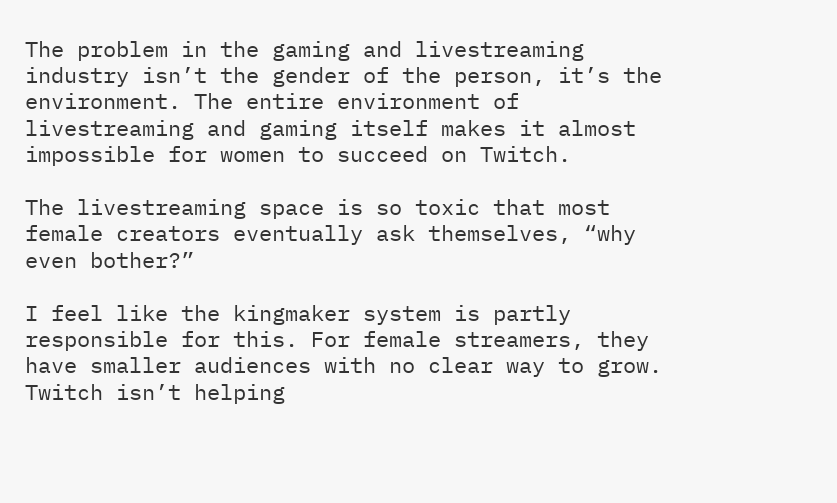The problem in the gaming and livestreaming industry isn’t the gender of the person, it’s the environment. The entire environment of livestreaming and gaming itself makes it almost impossible for women to succeed on Twitch.

The livestreaming space is so toxic that most female creators eventually ask themselves, “why even bother?”

I feel like the kingmaker system is partly responsible for this. For female streamers, they have smaller audiences with no clear way to grow. Twitch isn’t helping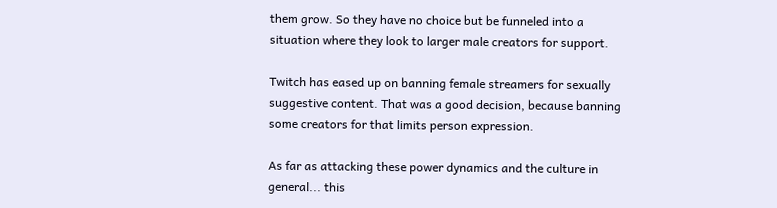them grow. So they have no choice but be funneled into a situation where they look to larger male creators for support.

Twitch has eased up on banning female streamers for sexually suggestive content. That was a good decision, because banning some creators for that limits person expression.

As far as attacking these power dynamics and the culture in general... this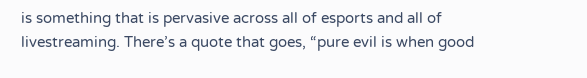is something that is pervasive across all of esports and all of livestreaming. There’s a quote that goes, “pure evil is when good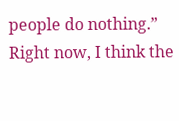people do nothing.” Right now, I think the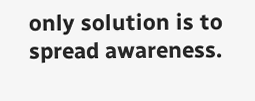only solution is to spread awareness.